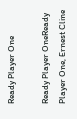Ready Player One

Ready Player OneReady Player One, Ernest Cline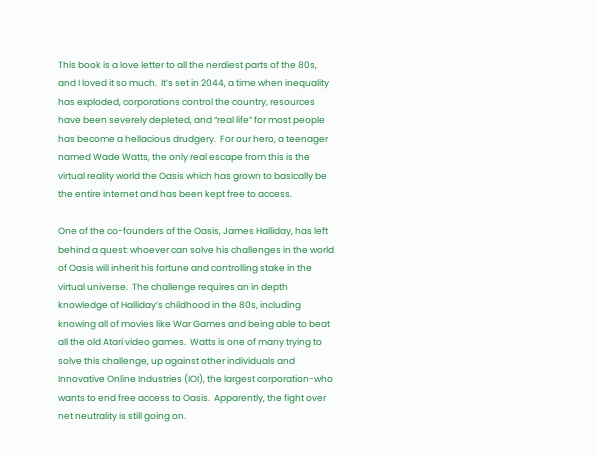This book is a love letter to all the nerdiest parts of the 80s, and I loved it so much.  It’s set in 2044, a time when inequality has exploded, corporations control the country, resources have been severely depleted, and “real life” for most people has become a hellacious drudgery.  For our hero, a teenager named Wade Watts, the only real escape from this is the virtual reality world the Oasis which has grown to basically be the entire internet and has been kept free to access.

One of the co-founders of the Oasis, James Halliday, has left behind a quest: whoever can solve his challenges in the world of Oasis will inherit his fortune and controlling stake in the virtual universe.  The challenge requires an in depth knowledge of Halliday’s childhood in the 80s, including knowing all of movies like War Games and being able to beat all the old Atari video games.  Watts is one of many trying to solve this challenge, up against other individuals and Innovative Online Industries (IOI), the largest corporation-who wants to end free access to Oasis.  Apparently, the fight over net neutrality is still going on.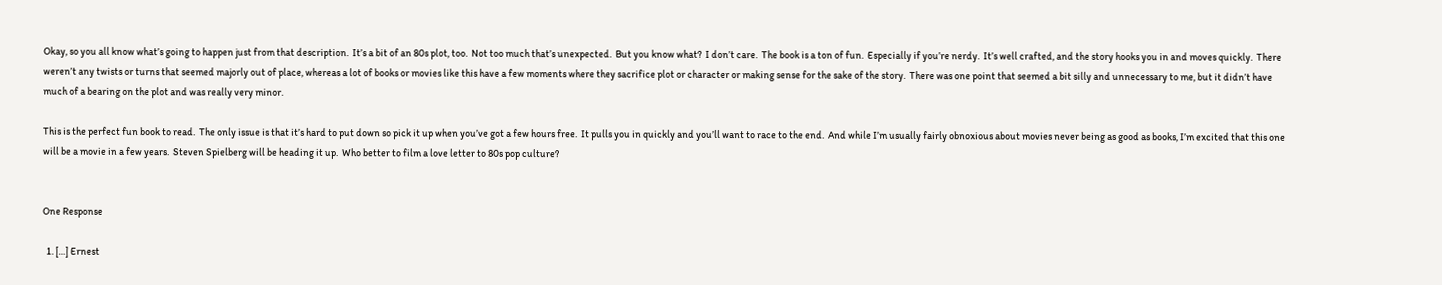Okay, so you all know what’s going to happen just from that description.  It’s a bit of an 80s plot, too.  Not too much that’s unexpected.  But you know what?  I don’t care.  The book is a ton of fun.  Especially if you’re nerdy.  It’s well crafted, and the story hooks you in and moves quickly.  There weren’t any twists or turns that seemed majorly out of place, whereas a lot of books or movies like this have a few moments where they sacrifice plot or character or making sense for the sake of the story.  There was one point that seemed a bit silly and unnecessary to me, but it didn’t have much of a bearing on the plot and was really very minor.

This is the perfect fun book to read.  The only issue is that it’s hard to put down so pick it up when you’ve got a few hours free.  It pulls you in quickly and you’ll want to race to the end.  And while I’m usually fairly obnoxious about movies never being as good as books, I’m excited that this one will be a movie in a few years.  Steven Spielberg will be heading it up.  Who better to film a love letter to 80s pop culture?


One Response

  1. […] Ernest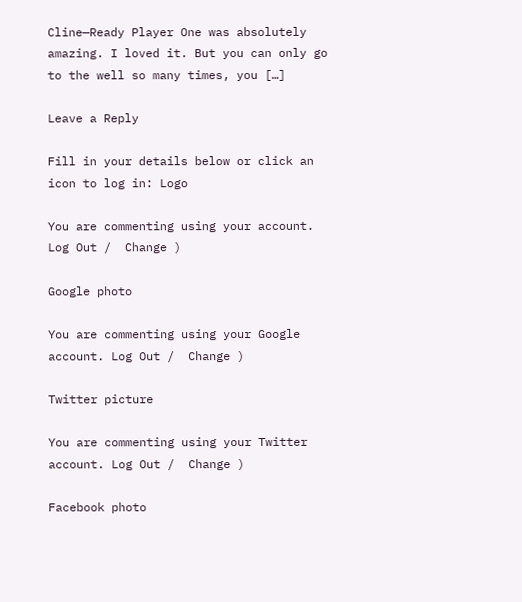Cline—Ready Player One was absolutely amazing. I loved it. But you can only go to the well so many times, you […]

Leave a Reply

Fill in your details below or click an icon to log in: Logo

You are commenting using your account. Log Out /  Change )

Google photo

You are commenting using your Google account. Log Out /  Change )

Twitter picture

You are commenting using your Twitter account. Log Out /  Change )

Facebook photo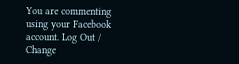You are commenting using your Facebook account. Log Out /  Change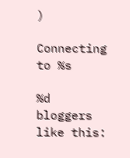)

Connecting to %s

%d bloggers like this: